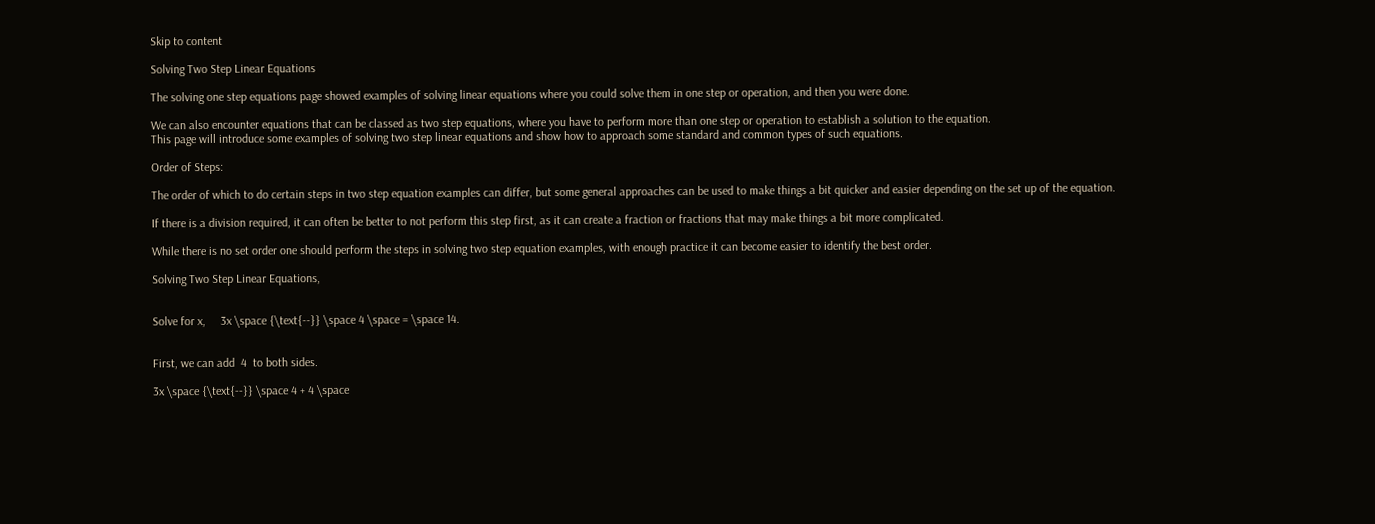Skip to content

Solving Two Step Linear Equations

The solving one step equations page showed examples of solving linear equations where you could solve them in one step or operation, and then you were done.

We can also encounter equations that can be classed as two step equations, where you have to perform more than one step or operation to establish a solution to the equation.
This page will introduce some examples of solving two step linear equations and show how to approach some standard and common types of such equations.

Order of Steps:

The order of which to do certain steps in two step equation examples can differ, but some general approaches can be used to make things a bit quicker and easier depending on the set up of the equation.

If there is a division required, it can often be better to not perform this step first, as it can create a fraction or fractions that may make things a bit more complicated.

While there is no set order one should perform the steps in solving two step equation examples, with enough practice it can become easier to identify the best order.

Solving Two Step Linear Equations,


Solve for x,     3x \space {\text{--}} \space 4 \space = \space 14.


First, we can add  4  to both sides.

3x \space {\text{--}} \space 4 + 4 \space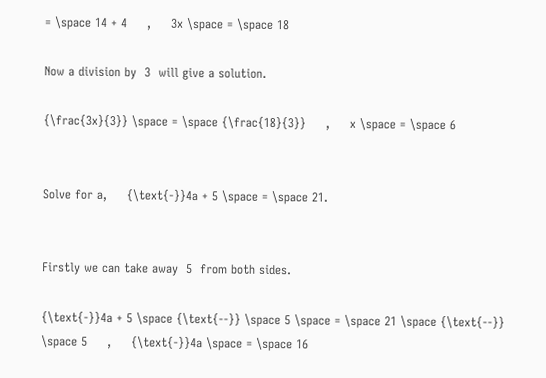= \space 14 + 4     ,     3x \space = \space 18

Now a division by  3  will give a solution.

{\frac{3x}{3}} \space = \space {\frac{18}{3}}     ,     x \space = \space 6


Solve for a,     {\text{-}}4a + 5 \space = \space 21.


Firstly we can take away  5  from both sides.

{\text{-}}4a + 5 \space {\text{--}} \space 5 \space = \space 21 \space {\text{--}} \space 5     ,     {\text{-}}4a \space = \space 16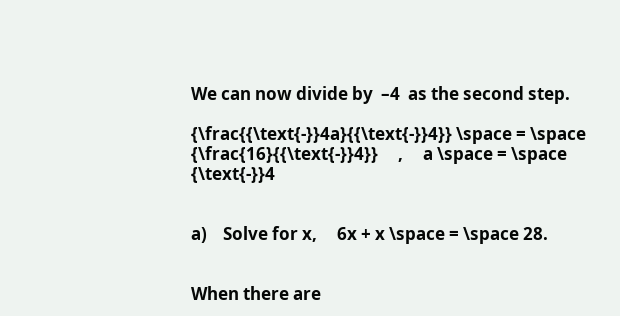We can now divide by  –4  as the second step.

{\frac{{\text{-}}4a}{{\text{-}}4}} \space = \space {\frac{16}{{\text{-}}4}}     ,     a \space = \space {\text{-}}4


a)    Solve for x,     6x + x \space = \space 28.


When there are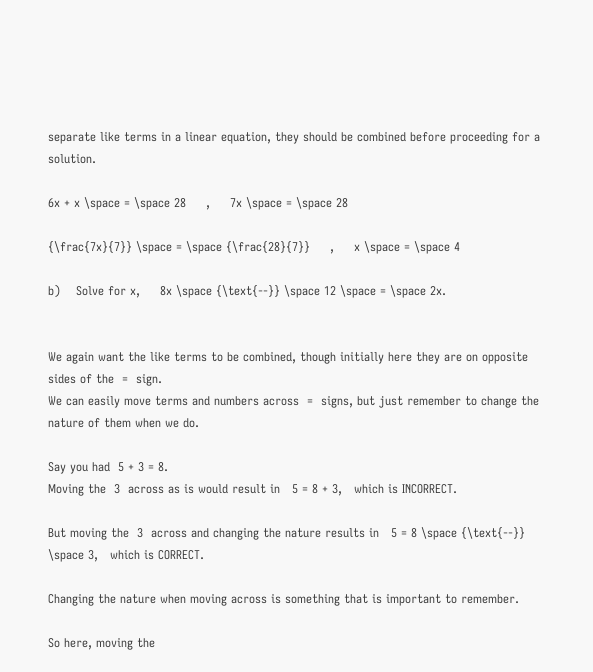separate like terms in a linear equation, they should be combined before proceeding for a solution.

6x + x \space = \space 28     ,     7x \space = \space 28

{\frac{7x}{7}} \space = \space {\frac{28}{7}}     ,     x \space = \space 4

b)    Solve for x,     8x \space {\text{--}} \space 12 \space = \space 2x.


We again want the like terms to be combined, though initially here they are on opposite sides of the  =  sign.
We can easily move terms and numbers across  =  signs, but just remember to change the nature of them when we do.

Say you had  5 + 3 = 8.
Moving the  3  across as is would result in   5 = 8 + 3,   which is INCORRECT.

But moving the  3  across and changing the nature results in   5 = 8 \space {\text{--}} \space 3,   which is CORRECT.

Changing the nature when moving across is something that is important to remember.

So here, moving the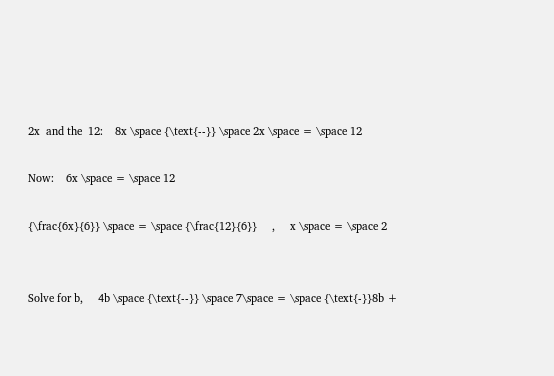2x  and the  12:    8x \space {\text{--}} \space 2x \space = \space 12

Now:    6x \space = \space 12

{\frac{6x}{6}} \space = \space {\frac{12}{6}}     ,     x \space = \space 2


Solve for b,     4b \space {\text{--}} \space 7\space = \space {\text{-}}8b +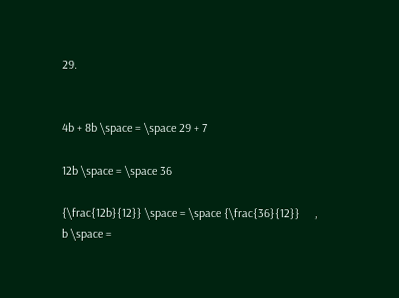29.


4b + 8b \space = \space 29 + 7

12b \space = \space 36

{\frac{12b}{12}} \space = \space {\frac{36}{12}}     ,     b \space =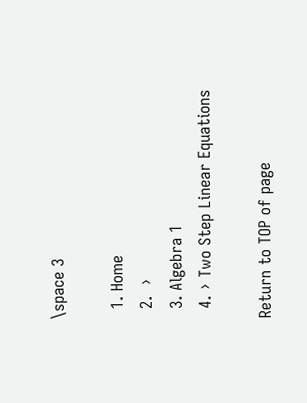\space 3

  1. Home
  2.  ›
  3. Algebra 1
  4. › Two Step Linear Equations

Return to TOP of page